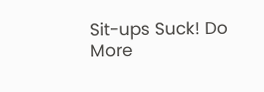Sit-ups Suck! Do More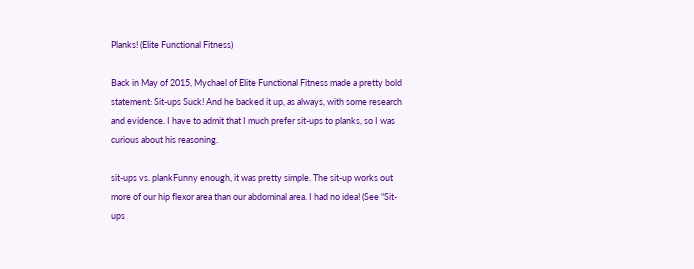Planks! (Elite Functional Fitness)

Back in May of 2015, Mychael of Elite Functional Fitness made a pretty bold statement: Sit-ups Suck! And he backed it up, as always, with some research and evidence. I have to admit that I much prefer sit-ups to planks, so I was curious about his reasoning.

sit-ups vs. plankFunny enough, it was pretty simple. The sit-up works out more of our hip flexor area than our abdominal area. I had no idea! (See “Sit-ups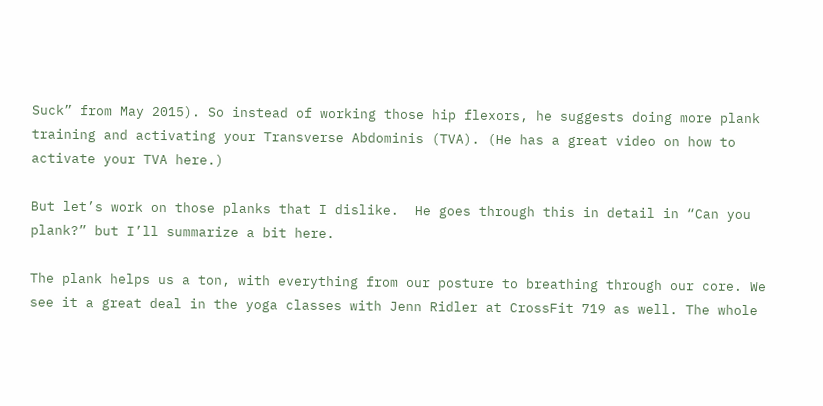Suck” from May 2015). So instead of working those hip flexors, he suggests doing more plank training and activating your Transverse Abdominis (TVA). (He has a great video on how to activate your TVA here.)

But let’s work on those planks that I dislike.  He goes through this in detail in “Can you plank?” but I’ll summarize a bit here.

The plank helps us a ton, with everything from our posture to breathing through our core. We see it a great deal in the yoga classes with Jenn Ridler at CrossFit 719 as well. The whole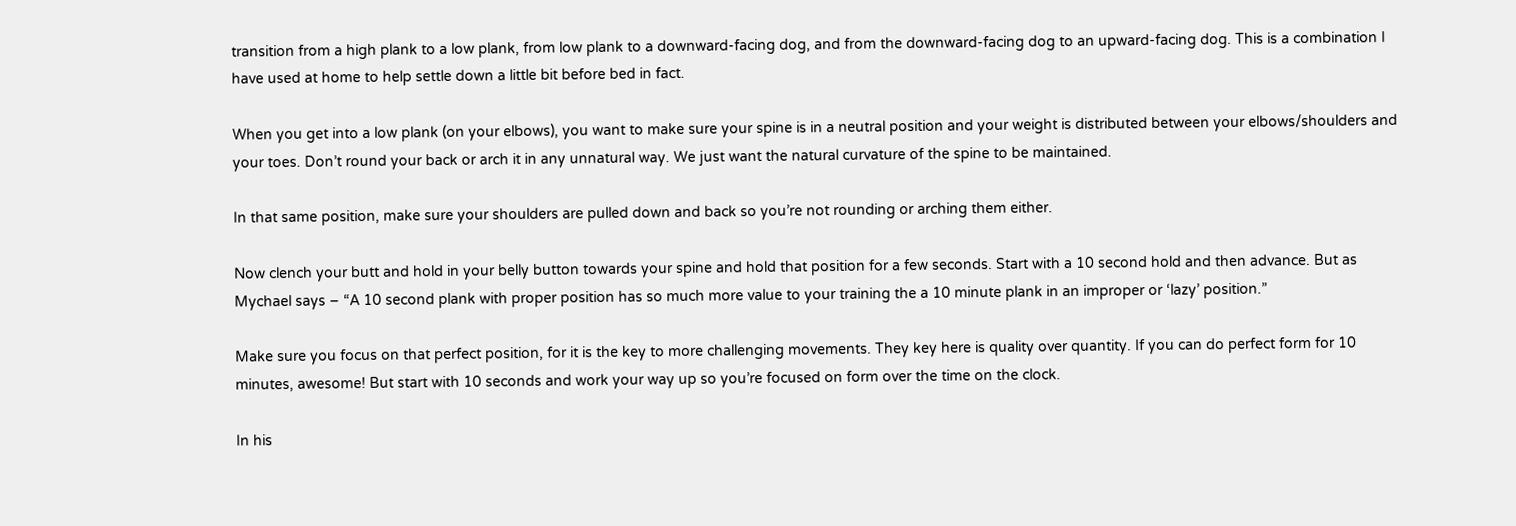transition from a high plank to a low plank, from low plank to a downward-facing dog, and from the downward-facing dog to an upward-facing dog. This is a combination I have used at home to help settle down a little bit before bed in fact.

When you get into a low plank (on your elbows), you want to make sure your spine is in a neutral position and your weight is distributed between your elbows/shoulders and your toes. Don’t round your back or arch it in any unnatural way. We just want the natural curvature of the spine to be maintained.

In that same position, make sure your shoulders are pulled down and back so you’re not rounding or arching them either.

Now clench your butt and hold in your belly button towards your spine and hold that position for a few seconds. Start with a 10 second hold and then advance. But as Mychael says – “A 10 second plank with proper position has so much more value to your training the a 10 minute plank in an improper or ‘lazy’ position.”

Make sure you focus on that perfect position, for it is the key to more challenging movements. They key here is quality over quantity. If you can do perfect form for 10 minutes, awesome! But start with 10 seconds and work your way up so you’re focused on form over the time on the clock.

In his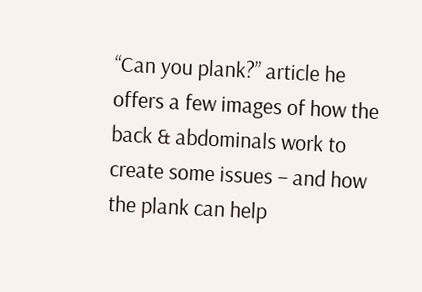“Can you plank?” article he offers a few images of how the back & abdominals work to create some issues – and how the plank can help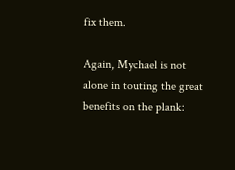fix them.

Again, Mychael is not alone in touting the great benefits on the plank: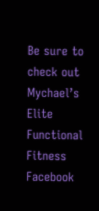Be sure to check out Mychael’s Elite Functional Fitness Facebook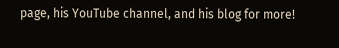page, his YouTube channel, and his blog for more!